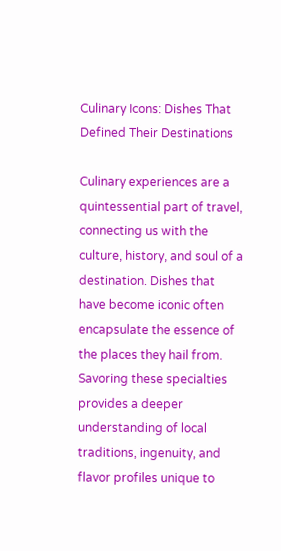Culinary Icons: Dishes That Defined Their Destinations

Culinary experiences are a quintessential part of travel, connecting us with the culture, history, and soul of a destination. Dishes that have become iconic often encapsulate the essence of the places they hail from. Savoring these specialties provides a deeper understanding of local traditions, ingenuity, and flavor profiles unique to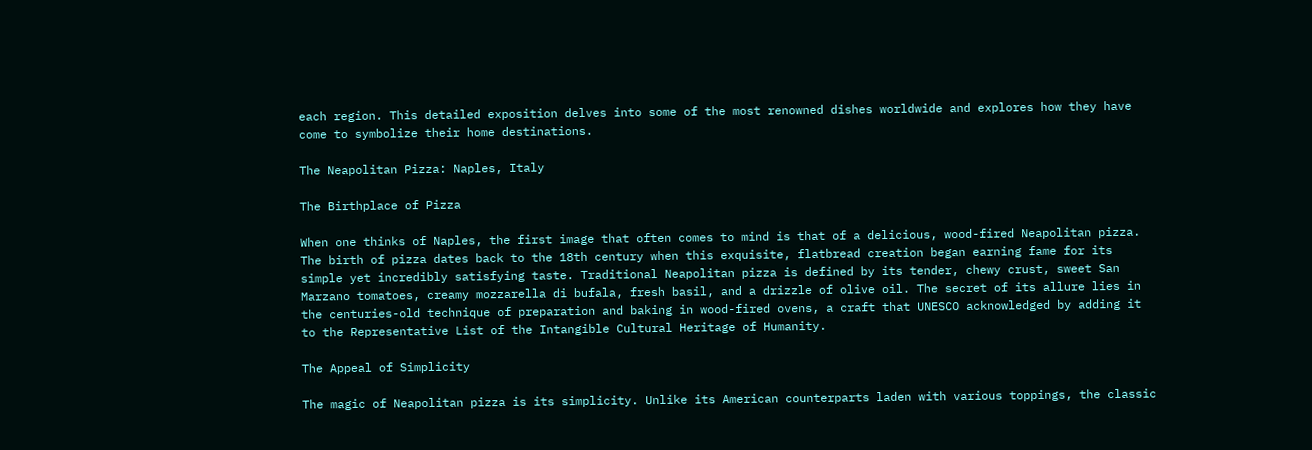each region. This detailed exposition delves into some of the most renowned dishes worldwide and explores how they have come to symbolize their home destinations.

The Neapolitan Pizza: Naples, Italy

The Birthplace of Pizza

When one thinks of Naples, the first image that often comes to mind is that of a delicious, wood-fired Neapolitan pizza. The birth of pizza dates back to the 18th century when this exquisite, flatbread creation began earning fame for its simple yet incredibly satisfying taste. Traditional Neapolitan pizza is defined by its tender, chewy crust, sweet San Marzano tomatoes, creamy mozzarella di bufala, fresh basil, and a drizzle of olive oil. The secret of its allure lies in the centuries-old technique of preparation and baking in wood-fired ovens, a craft that UNESCO acknowledged by adding it to the Representative List of the Intangible Cultural Heritage of Humanity.

The Appeal of Simplicity

The magic of Neapolitan pizza is its simplicity. Unlike its American counterparts laden with various toppings, the classic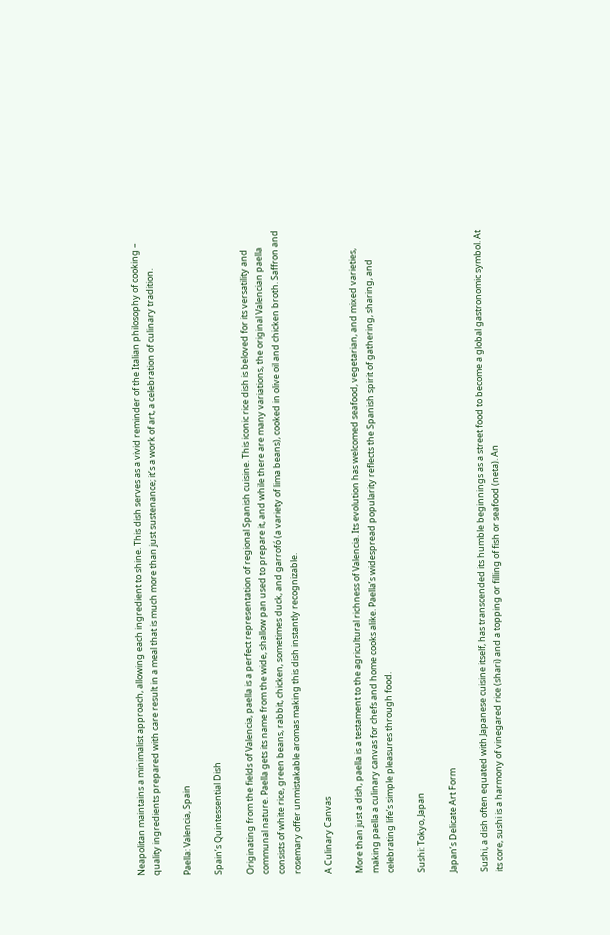Neapolitan maintains a minimalist approach, allowing each ingredient to shine. This dish serves as a vivid reminder of the Italian philosophy of cooking – quality ingredients prepared with care result in a meal that is much more than just sustenance; it’s a work of art, a celebration of culinary tradition.

Paella: Valencia, Spain

Spain’s Quintessential Dish

Originating from the fields of Valencia, paella is a perfect representation of regional Spanish cuisine. This iconic rice dish is beloved for its versatility and communal nature. Paella gets its name from the wide, shallow pan used to prepare it, and while there are many variations, the original Valencian paella consists of white rice, green beans, rabbit, chicken, sometimes duck, and garrofó (a variety of lima beans), cooked in olive oil and chicken broth. Saffron and rosemary offer unmistakable aromas making this dish instantly recognizable.

A Culinary Canvas

More than just a dish, paella is a testament to the agricultural richness of Valencia. Its evolution has welcomed seafood, vegetarian, and mixed varieties, making paella a culinary canvas for chefs and home cooks alike. Paella’s widespread popularity reflects the Spanish spirit of gathering, sharing, and celebrating life’s simple pleasures through food.

Sushi: Tokyo, Japan

Japan’s Delicate Art Form

Sushi, a dish often equated with Japanese cuisine itself, has transcended its humble beginnings as a street food to become a global gastronomic symbol. At its core, sushi is a harmony of vinegared rice (shari) and a topping or filling of fish or seafood (neta). An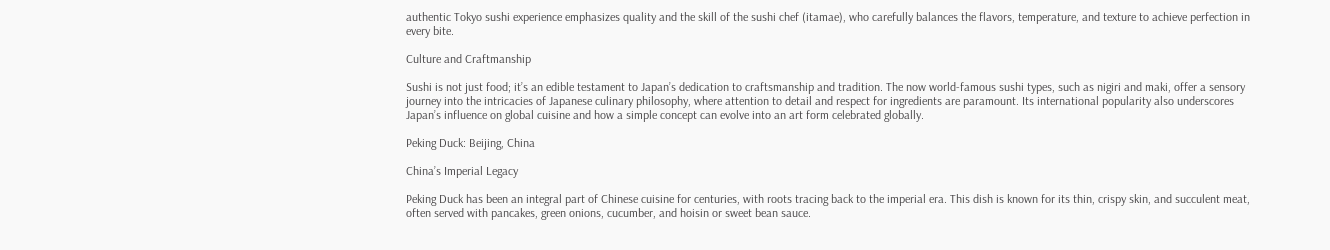authentic Tokyo sushi experience emphasizes quality and the skill of the sushi chef (itamae), who carefully balances the flavors, temperature, and texture to achieve perfection in every bite.

Culture and Craftmanship

Sushi is not just food; it’s an edible testament to Japan’s dedication to craftsmanship and tradition. The now world-famous sushi types, such as nigiri and maki, offer a sensory journey into the intricacies of Japanese culinary philosophy, where attention to detail and respect for ingredients are paramount. Its international popularity also underscores Japan’s influence on global cuisine and how a simple concept can evolve into an art form celebrated globally.

Peking Duck: Beijing, China

China’s Imperial Legacy

Peking Duck has been an integral part of Chinese cuisine for centuries, with roots tracing back to the imperial era. This dish is known for its thin, crispy skin, and succulent meat, often served with pancakes, green onions, cucumber, and hoisin or sweet bean sauce.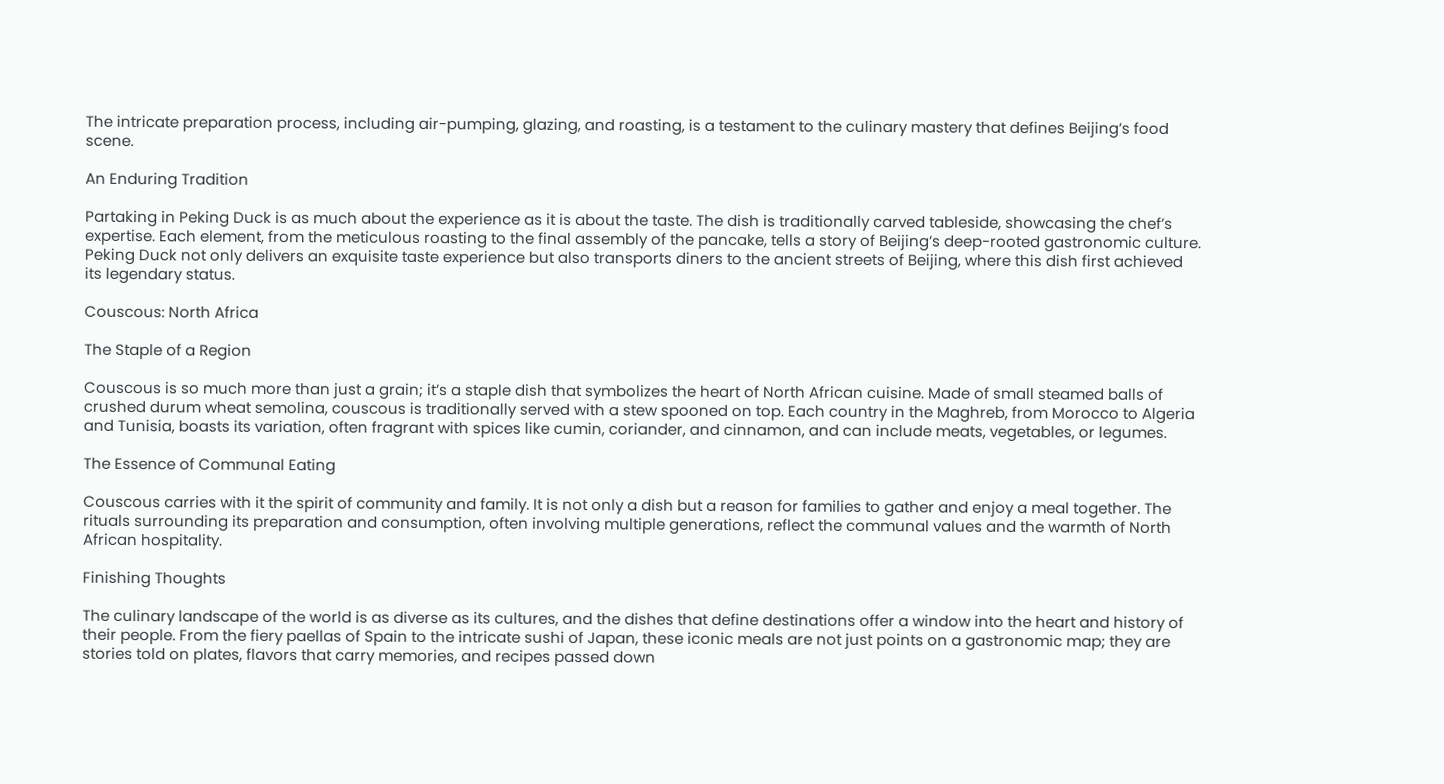The intricate preparation process, including air-pumping, glazing, and roasting, is a testament to the culinary mastery that defines Beijing’s food scene.

An Enduring Tradition

Partaking in Peking Duck is as much about the experience as it is about the taste. The dish is traditionally carved tableside, showcasing the chef’s expertise. Each element, from the meticulous roasting to the final assembly of the pancake, tells a story of Beijing’s deep-rooted gastronomic culture. Peking Duck not only delivers an exquisite taste experience but also transports diners to the ancient streets of Beijing, where this dish first achieved its legendary status.

Couscous: North Africa

The Staple of a Region

Couscous is so much more than just a grain; it’s a staple dish that symbolizes the heart of North African cuisine. Made of small steamed balls of crushed durum wheat semolina, couscous is traditionally served with a stew spooned on top. Each country in the Maghreb, from Morocco to Algeria and Tunisia, boasts its variation, often fragrant with spices like cumin, coriander, and cinnamon, and can include meats, vegetables, or legumes.

The Essence of Communal Eating

Couscous carries with it the spirit of community and family. It is not only a dish but a reason for families to gather and enjoy a meal together. The rituals surrounding its preparation and consumption, often involving multiple generations, reflect the communal values and the warmth of North African hospitality.

Finishing Thoughts

The culinary landscape of the world is as diverse as its cultures, and the dishes that define destinations offer a window into the heart and history of their people. From the fiery paellas of Spain to the intricate sushi of Japan, these iconic meals are not just points on a gastronomic map; they are stories told on plates, flavors that carry memories, and recipes passed down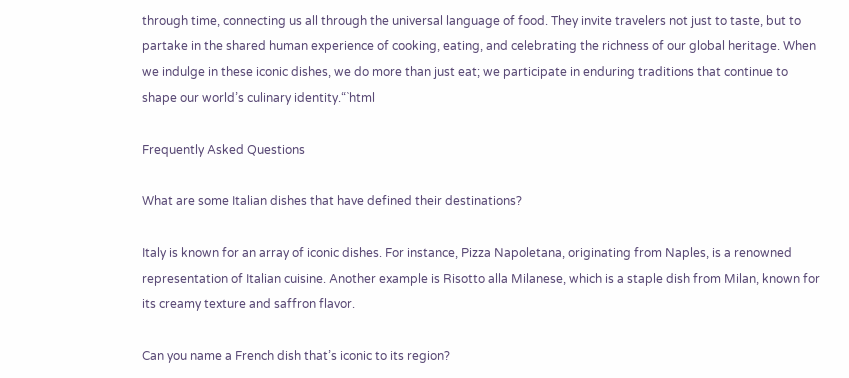through time, connecting us all through the universal language of food. They invite travelers not just to taste, but to partake in the shared human experience of cooking, eating, and celebrating the richness of our global heritage. When we indulge in these iconic dishes, we do more than just eat; we participate in enduring traditions that continue to shape our world’s culinary identity.“`html

Frequently Asked Questions

What are some Italian dishes that have defined their destinations?

Italy is known for an array of iconic dishes. For instance, Pizza Napoletana, originating from Naples, is a renowned representation of Italian cuisine. Another example is Risotto alla Milanese, which is a staple dish from Milan, known for its creamy texture and saffron flavor.

Can you name a French dish that’s iconic to its region?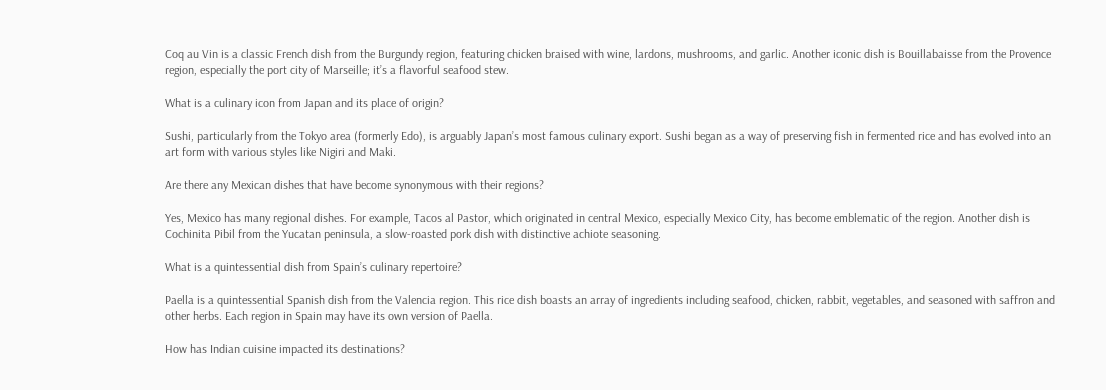Coq au Vin is a classic French dish from the Burgundy region, featuring chicken braised with wine, lardons, mushrooms, and garlic. Another iconic dish is Bouillabaisse from the Provence region, especially the port city of Marseille; it’s a flavorful seafood stew.

What is a culinary icon from Japan and its place of origin?

Sushi, particularly from the Tokyo area (formerly Edo), is arguably Japan’s most famous culinary export. Sushi began as a way of preserving fish in fermented rice and has evolved into an art form with various styles like Nigiri and Maki.

Are there any Mexican dishes that have become synonymous with their regions?

Yes, Mexico has many regional dishes. For example, Tacos al Pastor, which originated in central Mexico, especially Mexico City, has become emblematic of the region. Another dish is Cochinita Pibil from the Yucatan peninsula, a slow-roasted pork dish with distinctive achiote seasoning.

What is a quintessential dish from Spain’s culinary repertoire?

Paella is a quintessential Spanish dish from the Valencia region. This rice dish boasts an array of ingredients including seafood, chicken, rabbit, vegetables, and seasoned with saffron and other herbs. Each region in Spain may have its own version of Paella.

How has Indian cuisine impacted its destinations?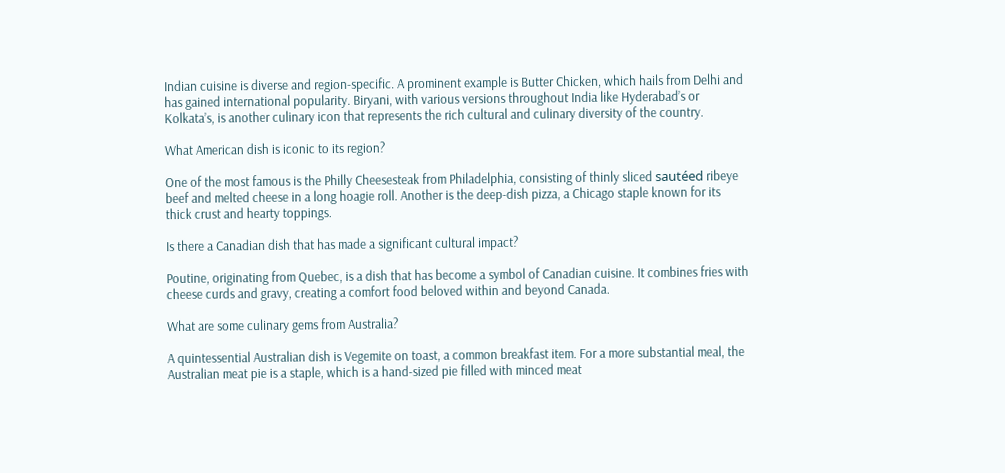Indian cuisine is diverse and region-specific. A prominent example is Butter Chicken, which hails from Delhi and has gained international popularity. Biryani, with various versions throughout India like Hyderabad’s or Kolkata’s, is another culinary icon that represents the rich cultural and culinary diversity of the country.

What American dish is iconic to its region?

One of the most famous is the Philly Cheesesteak from Philadelphia, consisting of thinly sliced sautéed ribeye beef and melted cheese in a long hoagie roll. Another is the deep-dish pizza, a Chicago staple known for its thick crust and hearty toppings.

Is there a Canadian dish that has made a significant cultural impact?

Poutine, originating from Quebec, is a dish that has become a symbol of Canadian cuisine. It combines fries with cheese curds and gravy, creating a comfort food beloved within and beyond Canada.

What are some culinary gems from Australia?

A quintessential Australian dish is Vegemite on toast, a common breakfast item. For a more substantial meal, the Australian meat pie is a staple, which is a hand-sized pie filled with minced meat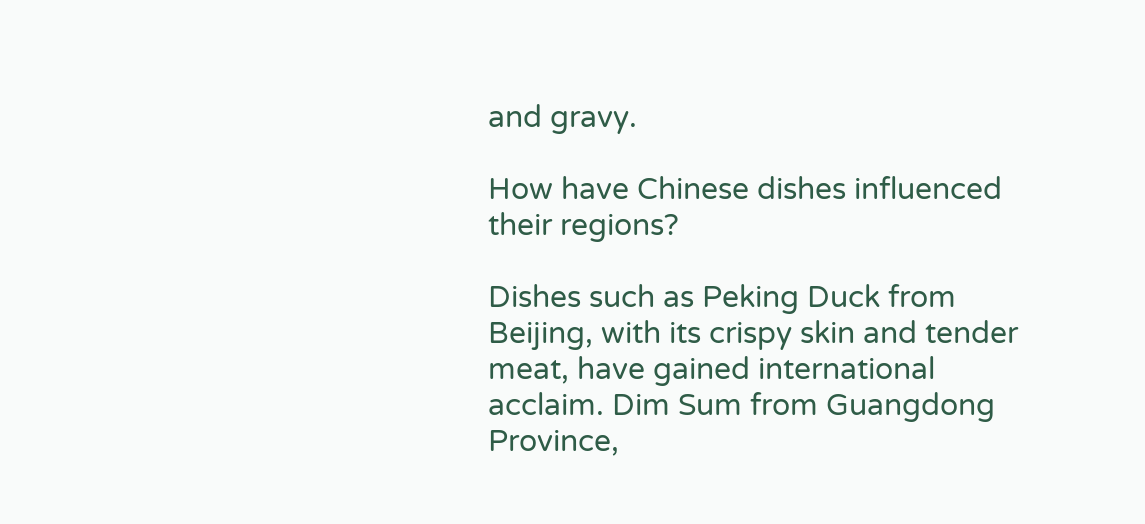and gravy.

How have Chinese dishes influenced their regions?

Dishes such as Peking Duck from Beijing, with its crispy skin and tender meat, have gained international acclaim. Dim Sum from Guangdong Province,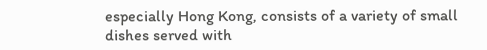especially Hong Kong, consists of a variety of small dishes served with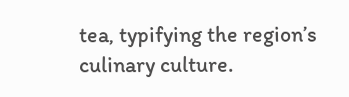tea, typifying the region’s culinary culture.